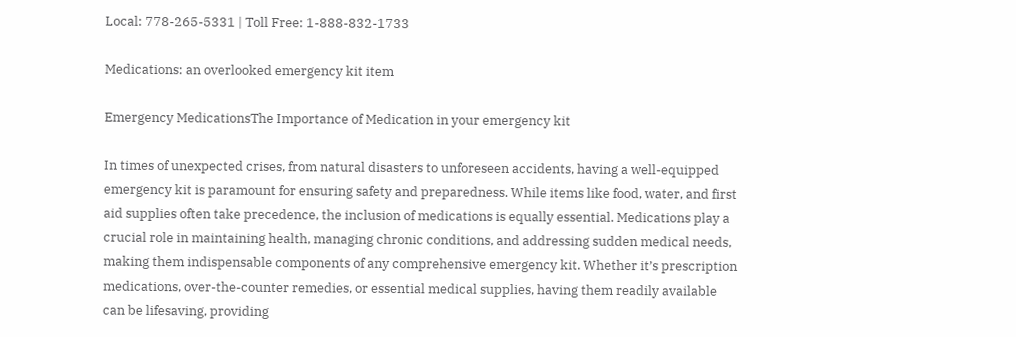Local: 778-265-5331 | Toll Free: 1-888-832-1733

Medications: an overlooked emergency kit item

Emergency MedicationsThe Importance of Medication in your emergency kit

In times of unexpected crises, from natural disasters to unforeseen accidents, having a well-equipped emergency kit is paramount for ensuring safety and preparedness. While items like food, water, and first aid supplies often take precedence, the inclusion of medications is equally essential. Medications play a crucial role in maintaining health, managing chronic conditions, and addressing sudden medical needs, making them indispensable components of any comprehensive emergency kit. Whether it’s prescription medications, over-the-counter remedies, or essential medical supplies, having them readily available can be lifesaving, providing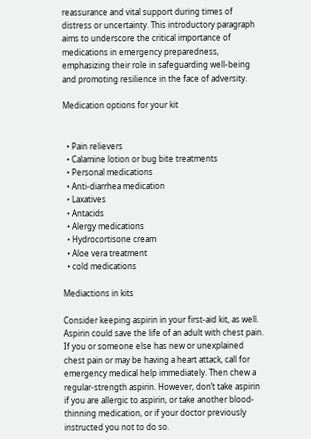reassurance and vital support during times of distress or uncertainty. This introductory paragraph aims to underscore the critical importance of medications in emergency preparedness, emphasizing their role in safeguarding well-being and promoting resilience in the face of adversity.

Medication options for your kit


  • Pain relievers
  • Calamine lotion or bug bite treatments
  • Personal medications
  • Anti-diarrhea medication
  • Laxatives
  • Antacids
  • Alergy medications
  • Hydrocortisone cream
  • Aloe vera treatment
  • cold medications

Mediactions in kits

Consider keeping aspirin in your first-aid kit, as well. Aspirin could save the life of an adult with chest pain. If you or someone else has new or unexplained chest pain or may be having a heart attack, call for emergency medical help immediately. Then chew a regular-strength aspirin. However, don’t take aspirin if you are allergic to aspirin, or take another blood-thinning medication, or if your doctor previously instructed you not to do so.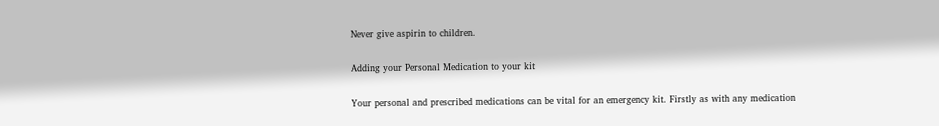Never give aspirin to children.

Adding your Personal Medication to your kit

Your personal and prescribed medications can be vital for an emergency kit. Firstly as with any medication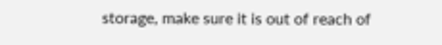storage, make sure it is out of reach of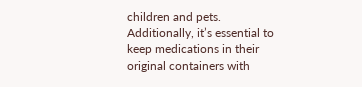children and pets. Additionally, it’s essential to keep medications in their original containers with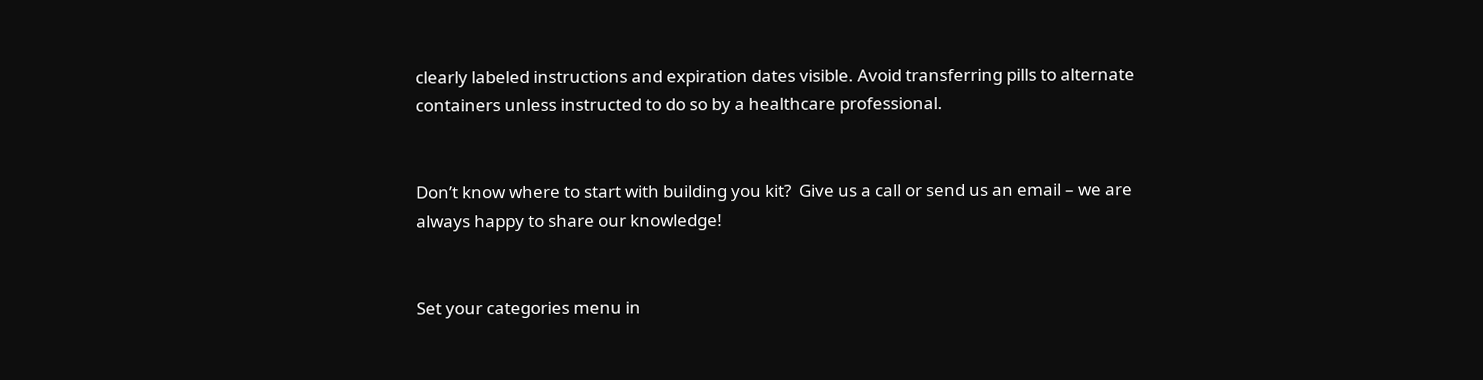clearly labeled instructions and expiration dates visible. Avoid transferring pills to alternate containers unless instructed to do so by a healthcare professional.


Don’t know where to start with building you kit?  Give us a call or send us an email – we are always happy to share our knowledge!


Set your categories menu in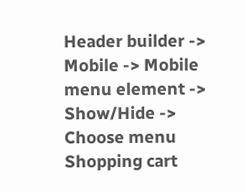Header builder -> Mobile -> Mobile menu element -> Show/Hide -> Choose menu
Shopping cart